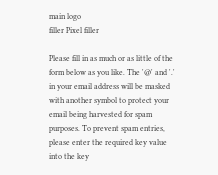main logo
filler Pixel filler

Please fill in as much or as little of the form below as you like. The '@' and '.' in your email address will be masked with another symbol to protect your email being harvested for spam purposes. To prevent spam entries, please enter the required key value into the key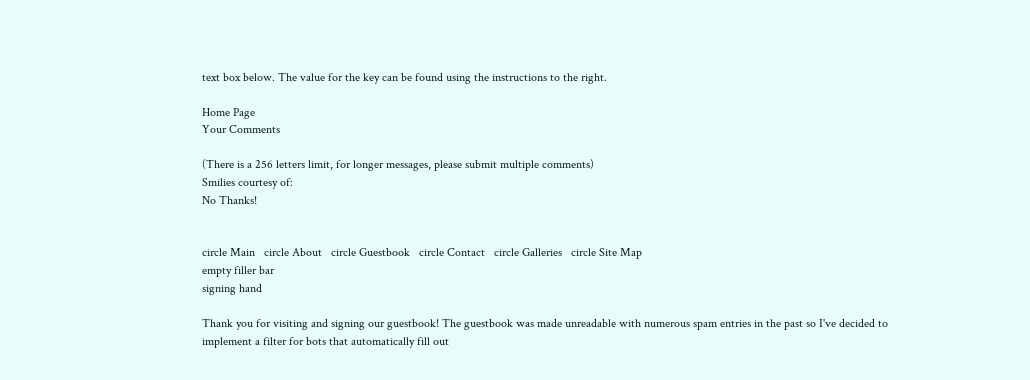text box below. The value for the key can be found using the instructions to the right.

Home Page
Your Comments

(There is a 256 letters limit, for longer messages, please submit multiple comments)
Smilies courtesy of:
No Thanks!


circle Main   circle About   circle Guestbook   circle Contact   circle Galleries   circle Site Map
empty filler bar
signing hand

Thank you for visiting and signing our guestbook! The guestbook was made unreadable with numerous spam entries in the past so I've decided to implement a filter for bots that automatically fill out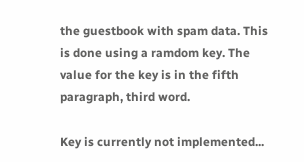the guestbook with spam data. This is done using a ramdom key. The value for the key is in the fifth paragraph, third word.

Key is currently not implemented...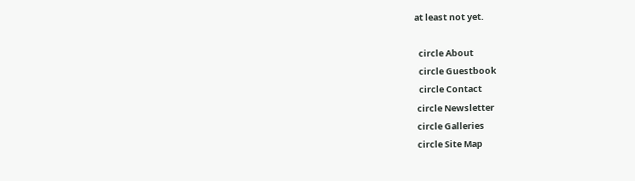at least not yet.

  circle About
  circle Guestbook
  circle Contact
 circle Newsletter
 circle Galleries
 circle Site Map